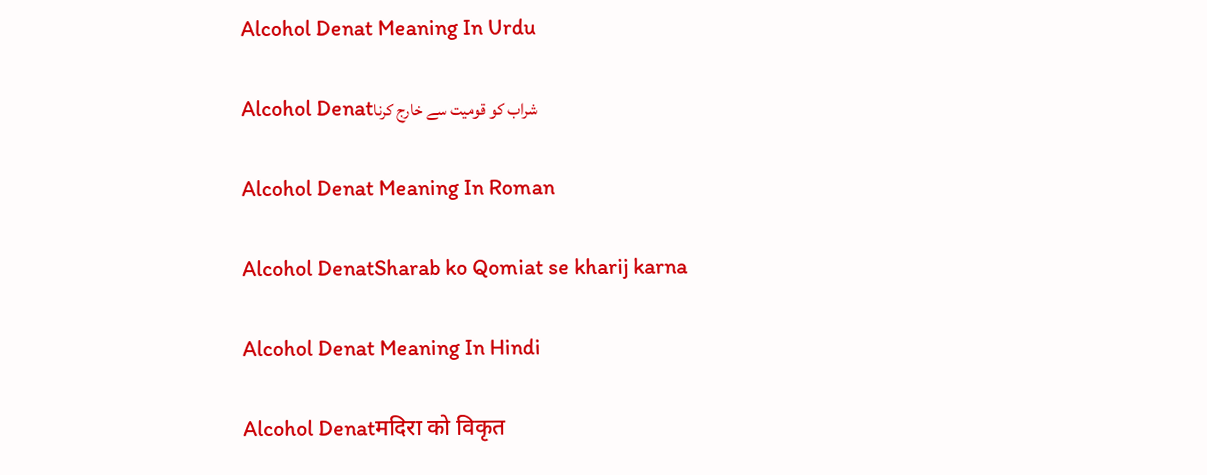Alcohol Denat Meaning In Urdu

Alcohol Denatشراب کو قومیت سے خارج کرنا

Alcohol Denat Meaning In Roman

Alcohol DenatSharab ko Qomiat se kharij karna

Alcohol Denat Meaning In Hindi

Alcohol Denatमदिरा को विकृत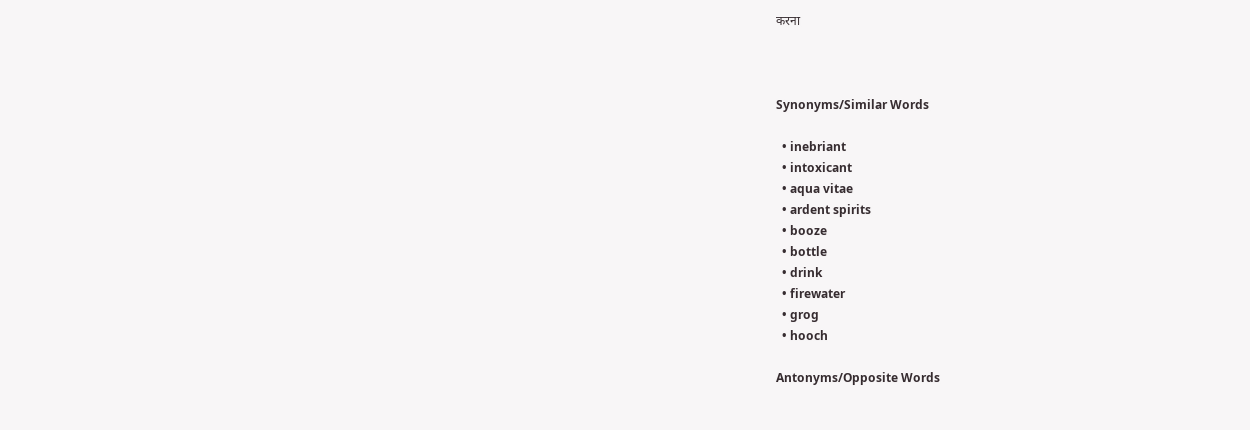करना



Synonyms/Similar Words

  • inebriant
  • intoxicant
  • aqua vitae
  • ardent spirits
  • booze
  • bottle
  • drink
  • firewater
  • grog
  • hooch

Antonyms/Opposite Words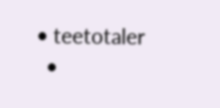• teetotaler
  •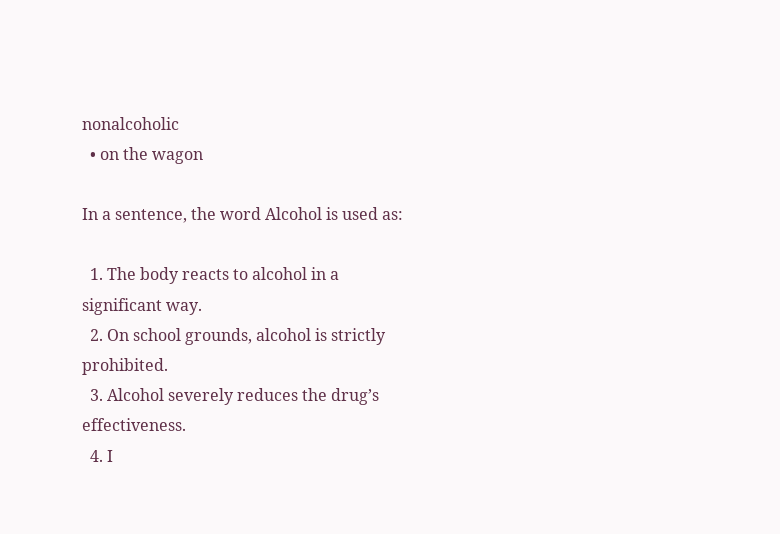nonalcoholic
  • on the wagon

In a sentence, the word Alcohol is used as:

  1. The body reacts to alcohol in a significant way.
  2. On school grounds, alcohol is strictly prohibited.
  3. Alcohol severely reduces the drug’s effectiveness.
  4. I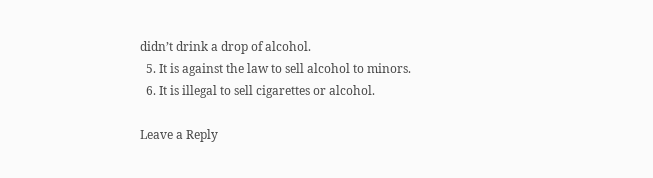didn’t drink a drop of alcohol.
  5. It is against the law to sell alcohol to minors.
  6. It is illegal to sell cigarettes or alcohol.

Leave a Reply